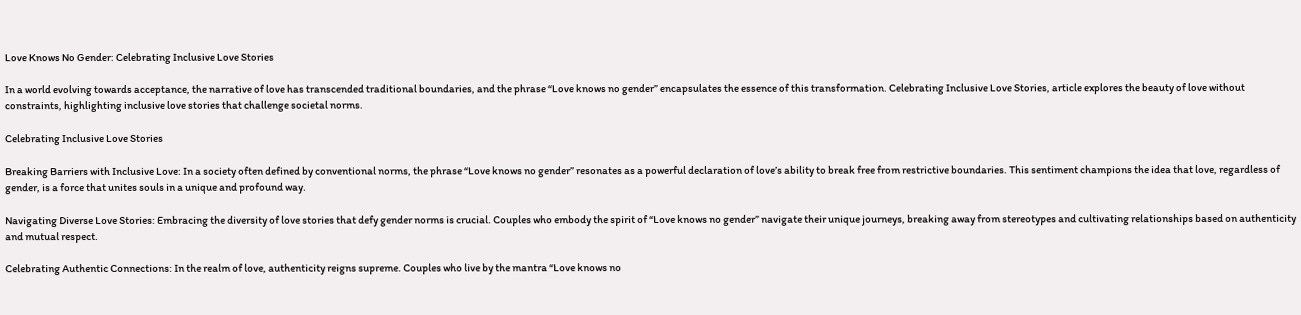Love Knows No Gender: Celebrating Inclusive Love Stories

In a world evolving towards acceptance, the narrative of love has transcended traditional boundaries, and the phrase “Love knows no gender” encapsulates the essence of this transformation. Celebrating Inclusive Love Stories, article explores the beauty of love without constraints, highlighting inclusive love stories that challenge societal norms.

Celebrating Inclusive Love Stories

Breaking Barriers with Inclusive Love: In a society often defined by conventional norms, the phrase “Love knows no gender” resonates as a powerful declaration of love’s ability to break free from restrictive boundaries. This sentiment champions the idea that love, regardless of gender, is a force that unites souls in a unique and profound way.

Navigating Diverse Love Stories: Embracing the diversity of love stories that defy gender norms is crucial. Couples who embody the spirit of “Love knows no gender” navigate their unique journeys, breaking away from stereotypes and cultivating relationships based on authenticity and mutual respect.

Celebrating Authentic Connections: In the realm of love, authenticity reigns supreme. Couples who live by the mantra “Love knows no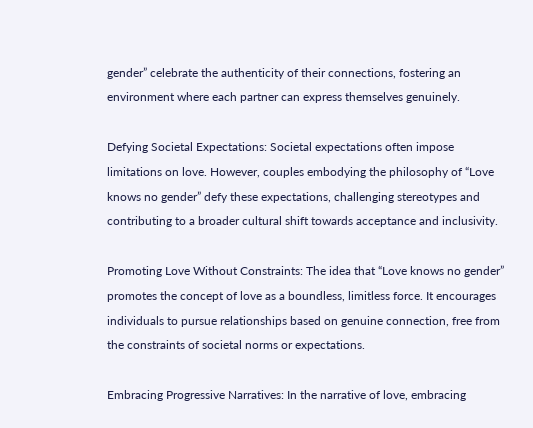gender” celebrate the authenticity of their connections, fostering an environment where each partner can express themselves genuinely.

Defying Societal Expectations: Societal expectations often impose limitations on love. However, couples embodying the philosophy of “Love knows no gender” defy these expectations, challenging stereotypes and contributing to a broader cultural shift towards acceptance and inclusivity.

Promoting Love Without Constraints: The idea that “Love knows no gender” promotes the concept of love as a boundless, limitless force. It encourages individuals to pursue relationships based on genuine connection, free from the constraints of societal norms or expectations.

Embracing Progressive Narratives: In the narrative of love, embracing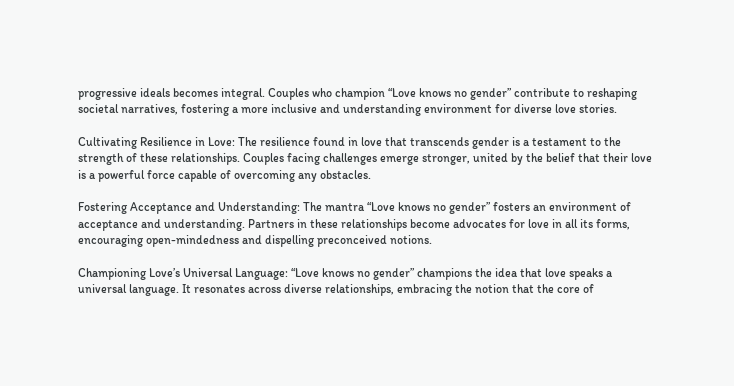progressive ideals becomes integral. Couples who champion “Love knows no gender” contribute to reshaping societal narratives, fostering a more inclusive and understanding environment for diverse love stories.

Cultivating Resilience in Love: The resilience found in love that transcends gender is a testament to the strength of these relationships. Couples facing challenges emerge stronger, united by the belief that their love is a powerful force capable of overcoming any obstacles.

Fostering Acceptance and Understanding: The mantra “Love knows no gender” fosters an environment of acceptance and understanding. Partners in these relationships become advocates for love in all its forms, encouraging open-mindedness and dispelling preconceived notions.

Championing Love’s Universal Language: “Love knows no gender” champions the idea that love speaks a universal language. It resonates across diverse relationships, embracing the notion that the core of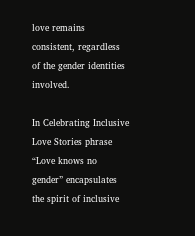love remains consistent, regardless of the gender identities involved.

In Celebrating Inclusive Love Stories phrase “Love knows no gender” encapsulates the spirit of inclusive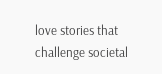love stories that challenge societal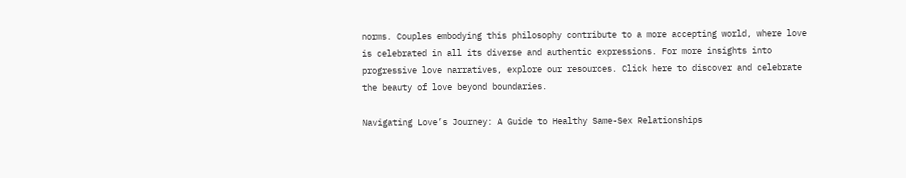norms. Couples embodying this philosophy contribute to a more accepting world, where love is celebrated in all its diverse and authentic expressions. For more insights into progressive love narratives, explore our resources. Click here to discover and celebrate the beauty of love beyond boundaries.

Navigating Love’s Journey: A Guide to Healthy Same-Sex Relationships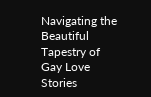Navigating the Beautiful Tapestry of Gay Love Stories